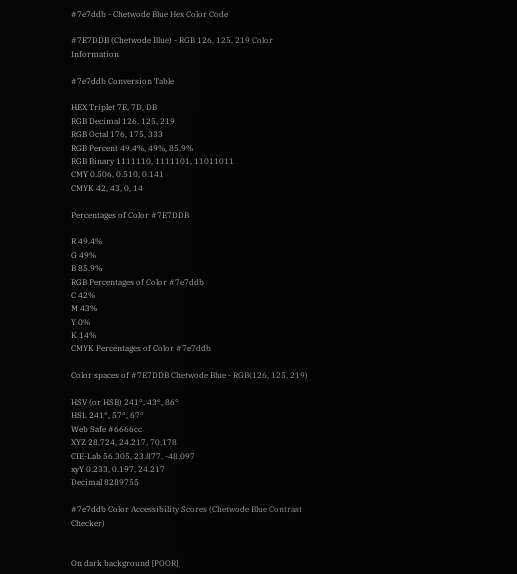#7e7ddb - Chetwode Blue Hex Color Code

#7E7DDB (Chetwode Blue) - RGB 126, 125, 219 Color Information

#7e7ddb Conversion Table

HEX Triplet 7E, 7D, DB
RGB Decimal 126, 125, 219
RGB Octal 176, 175, 333
RGB Percent 49.4%, 49%, 85.9%
RGB Binary 1111110, 1111101, 11011011
CMY 0.506, 0.510, 0.141
CMYK 42, 43, 0, 14

Percentages of Color #7E7DDB

R 49.4%
G 49%
B 85.9%
RGB Percentages of Color #7e7ddb
C 42%
M 43%
Y 0%
K 14%
CMYK Percentages of Color #7e7ddb

Color spaces of #7E7DDB Chetwode Blue - RGB(126, 125, 219)

HSV (or HSB) 241°, 43°, 86°
HSL 241°, 57°, 67°
Web Safe #6666cc
XYZ 28.724, 24.217, 70.178
CIE-Lab 56.305, 23.877, -48.097
xyY 0.233, 0.197, 24.217
Decimal 8289755

#7e7ddb Color Accessibility Scores (Chetwode Blue Contrast Checker)


On dark background [POOR]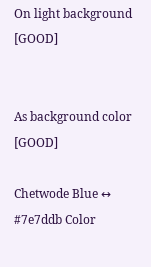On light background [GOOD]


As background color [GOOD]

Chetwode Blue ↔ #7e7ddb Color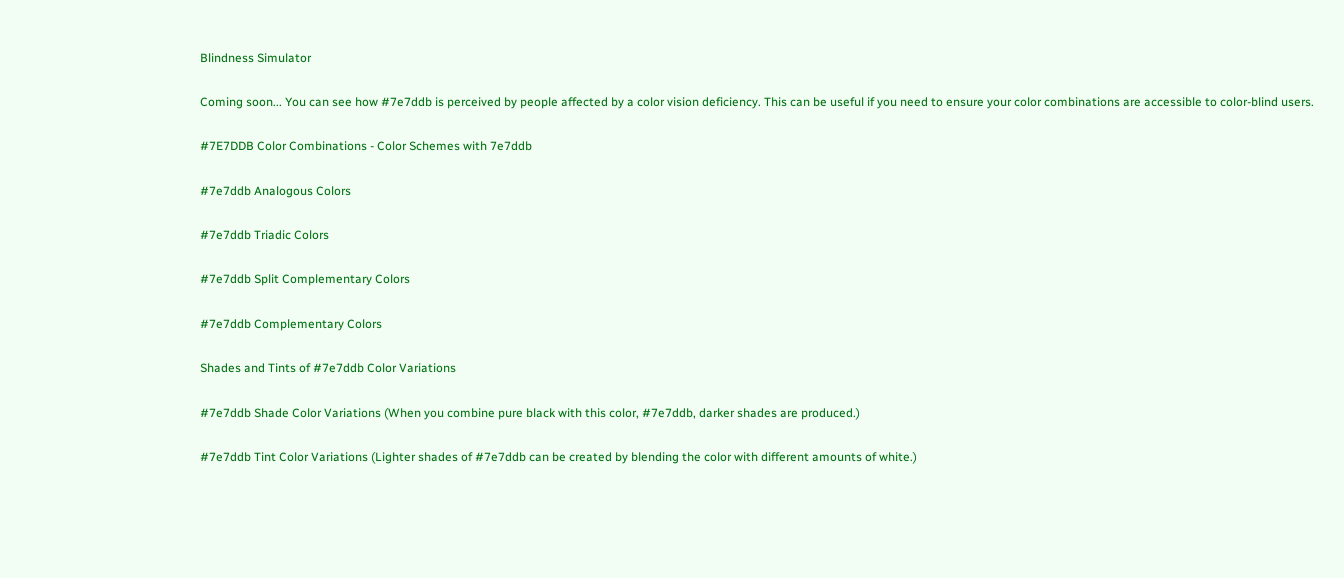Blindness Simulator

Coming soon... You can see how #7e7ddb is perceived by people affected by a color vision deficiency. This can be useful if you need to ensure your color combinations are accessible to color-blind users.

#7E7DDB Color Combinations - Color Schemes with 7e7ddb

#7e7ddb Analogous Colors

#7e7ddb Triadic Colors

#7e7ddb Split Complementary Colors

#7e7ddb Complementary Colors

Shades and Tints of #7e7ddb Color Variations

#7e7ddb Shade Color Variations (When you combine pure black with this color, #7e7ddb, darker shades are produced.)

#7e7ddb Tint Color Variations (Lighter shades of #7e7ddb can be created by blending the color with different amounts of white.)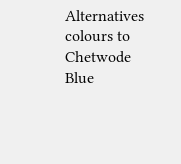Alternatives colours to Chetwode Blue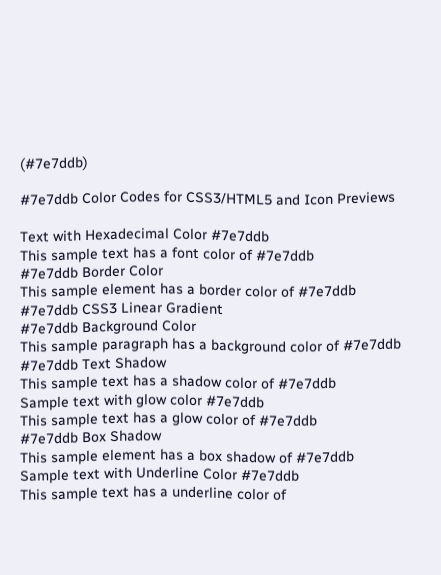(#7e7ddb)

#7e7ddb Color Codes for CSS3/HTML5 and Icon Previews

Text with Hexadecimal Color #7e7ddb
This sample text has a font color of #7e7ddb
#7e7ddb Border Color
This sample element has a border color of #7e7ddb
#7e7ddb CSS3 Linear Gradient
#7e7ddb Background Color
This sample paragraph has a background color of #7e7ddb
#7e7ddb Text Shadow
This sample text has a shadow color of #7e7ddb
Sample text with glow color #7e7ddb
This sample text has a glow color of #7e7ddb
#7e7ddb Box Shadow
This sample element has a box shadow of #7e7ddb
Sample text with Underline Color #7e7ddb
This sample text has a underline color of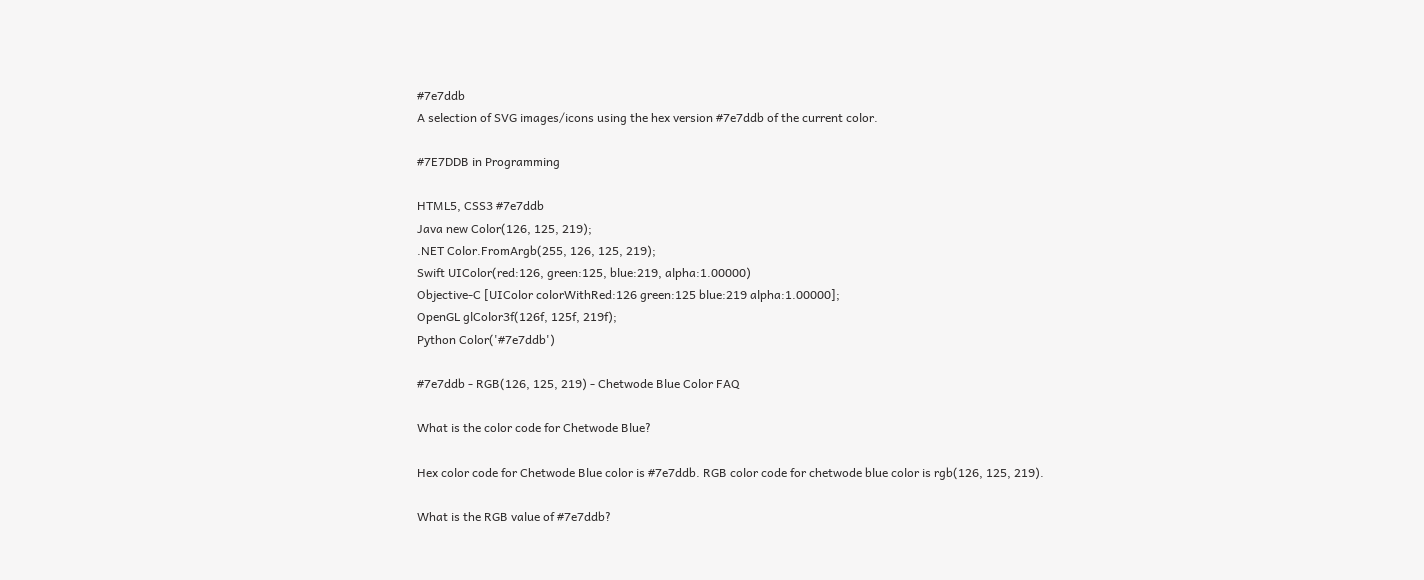#7e7ddb
A selection of SVG images/icons using the hex version #7e7ddb of the current color.

#7E7DDB in Programming

HTML5, CSS3 #7e7ddb
Java new Color(126, 125, 219);
.NET Color.FromArgb(255, 126, 125, 219);
Swift UIColor(red:126, green:125, blue:219, alpha:1.00000)
Objective-C [UIColor colorWithRed:126 green:125 blue:219 alpha:1.00000];
OpenGL glColor3f(126f, 125f, 219f);
Python Color('#7e7ddb')

#7e7ddb - RGB(126, 125, 219) - Chetwode Blue Color FAQ

What is the color code for Chetwode Blue?

Hex color code for Chetwode Blue color is #7e7ddb. RGB color code for chetwode blue color is rgb(126, 125, 219).

What is the RGB value of #7e7ddb?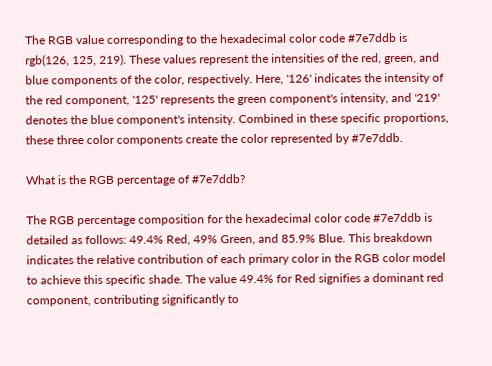The RGB value corresponding to the hexadecimal color code #7e7ddb is rgb(126, 125, 219). These values represent the intensities of the red, green, and blue components of the color, respectively. Here, '126' indicates the intensity of the red component, '125' represents the green component's intensity, and '219' denotes the blue component's intensity. Combined in these specific proportions, these three color components create the color represented by #7e7ddb.

What is the RGB percentage of #7e7ddb?

The RGB percentage composition for the hexadecimal color code #7e7ddb is detailed as follows: 49.4% Red, 49% Green, and 85.9% Blue. This breakdown indicates the relative contribution of each primary color in the RGB color model to achieve this specific shade. The value 49.4% for Red signifies a dominant red component, contributing significantly to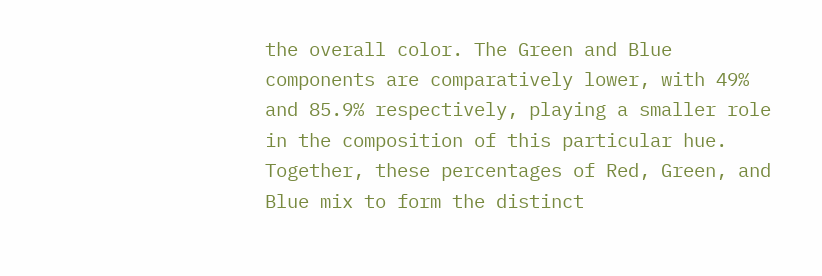the overall color. The Green and Blue components are comparatively lower, with 49% and 85.9% respectively, playing a smaller role in the composition of this particular hue. Together, these percentages of Red, Green, and Blue mix to form the distinct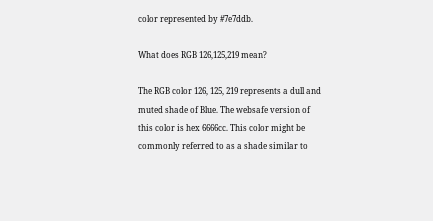color represented by #7e7ddb.

What does RGB 126,125,219 mean?

The RGB color 126, 125, 219 represents a dull and muted shade of Blue. The websafe version of this color is hex 6666cc. This color might be commonly referred to as a shade similar to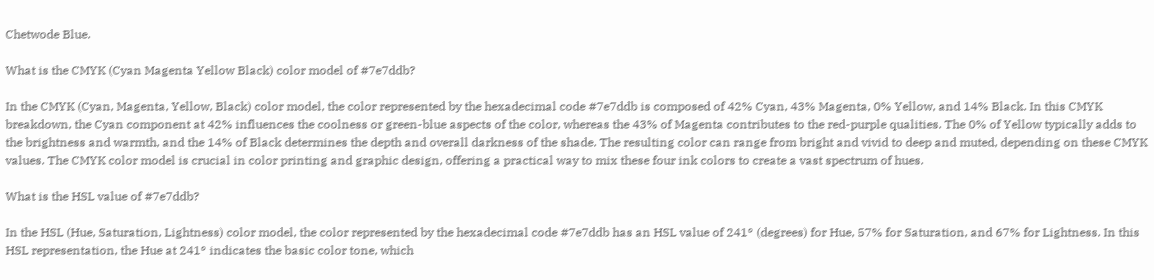Chetwode Blue.

What is the CMYK (Cyan Magenta Yellow Black) color model of #7e7ddb?

In the CMYK (Cyan, Magenta, Yellow, Black) color model, the color represented by the hexadecimal code #7e7ddb is composed of 42% Cyan, 43% Magenta, 0% Yellow, and 14% Black. In this CMYK breakdown, the Cyan component at 42% influences the coolness or green-blue aspects of the color, whereas the 43% of Magenta contributes to the red-purple qualities. The 0% of Yellow typically adds to the brightness and warmth, and the 14% of Black determines the depth and overall darkness of the shade. The resulting color can range from bright and vivid to deep and muted, depending on these CMYK values. The CMYK color model is crucial in color printing and graphic design, offering a practical way to mix these four ink colors to create a vast spectrum of hues.

What is the HSL value of #7e7ddb?

In the HSL (Hue, Saturation, Lightness) color model, the color represented by the hexadecimal code #7e7ddb has an HSL value of 241° (degrees) for Hue, 57% for Saturation, and 67% for Lightness. In this HSL representation, the Hue at 241° indicates the basic color tone, which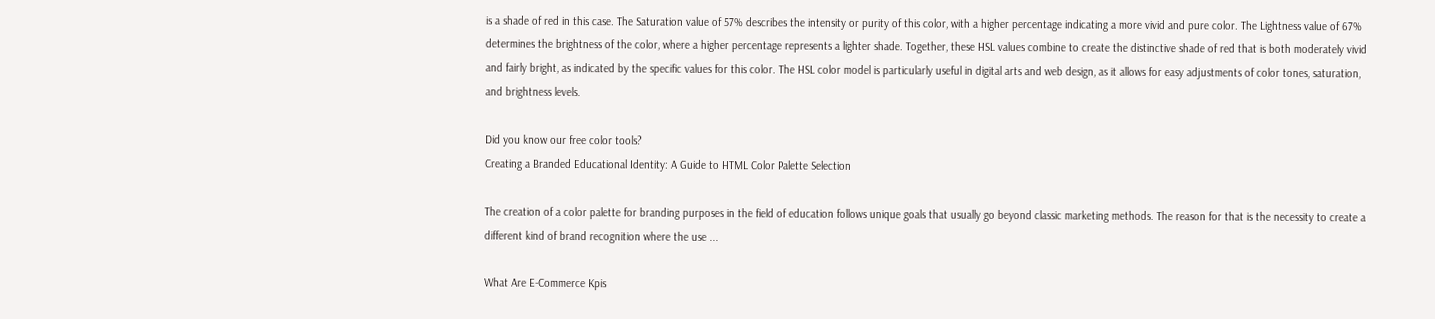is a shade of red in this case. The Saturation value of 57% describes the intensity or purity of this color, with a higher percentage indicating a more vivid and pure color. The Lightness value of 67% determines the brightness of the color, where a higher percentage represents a lighter shade. Together, these HSL values combine to create the distinctive shade of red that is both moderately vivid and fairly bright, as indicated by the specific values for this color. The HSL color model is particularly useful in digital arts and web design, as it allows for easy adjustments of color tones, saturation, and brightness levels.

Did you know our free color tools?
Creating a Branded Educational Identity: A Guide to HTML Color Palette Selection

The creation of a color palette for branding purposes in the field of education follows unique goals that usually go beyond classic marketing methods. The reason for that is the necessity to create a different kind of brand recognition where the use ...

What Are E-Commerce Kpis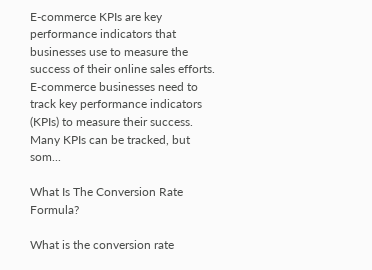E-commerce KPIs are key performance indicators that businesses use to measure the success of their online sales efforts. E-commerce businesses need to track key performance indicators (KPIs) to measure their success. Many KPIs can be tracked, but som...

What Is The Conversion Rate Formula?

What is the conversion rate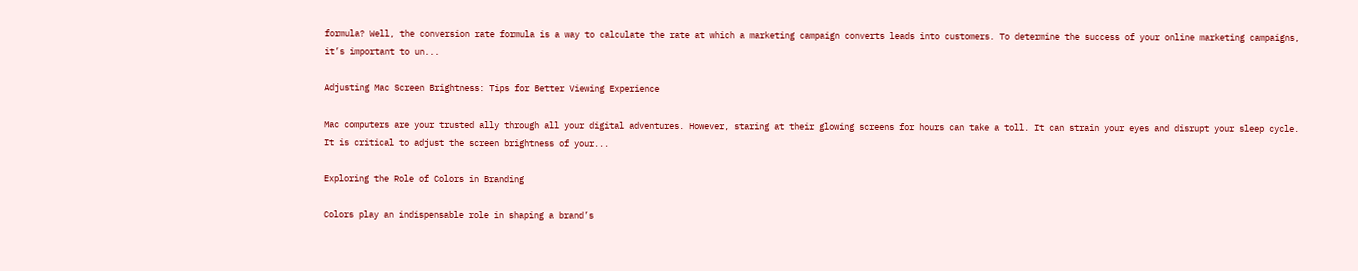formula? Well, the conversion rate formula is a way to calculate the rate at which a marketing campaign converts leads into customers. To determine the success of your online marketing campaigns, it’s important to un...

Adjusting Mac Screen Brightness: Tips for Better Viewing Experience

Mac computers are your trusted ally through all your digital adventures. However, staring at their glowing screens for hours can take a toll. It can strain your eyes and disrupt your sleep cycle. It is critical to adjust the screen brightness of your...

Exploring the Role of Colors in Branding

Colors play an indispensable role in shaping a brand’s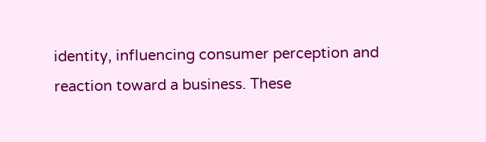identity, influencing consumer perception and reaction toward a business. These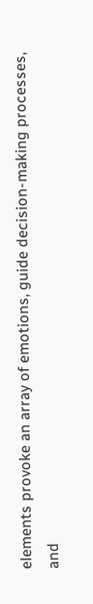elements provoke an array of emotions, guide decision-making processes, and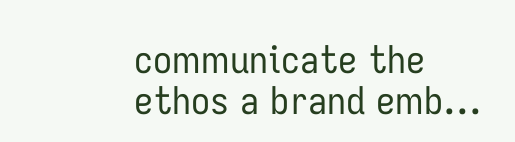communicate the ethos a brand emb...